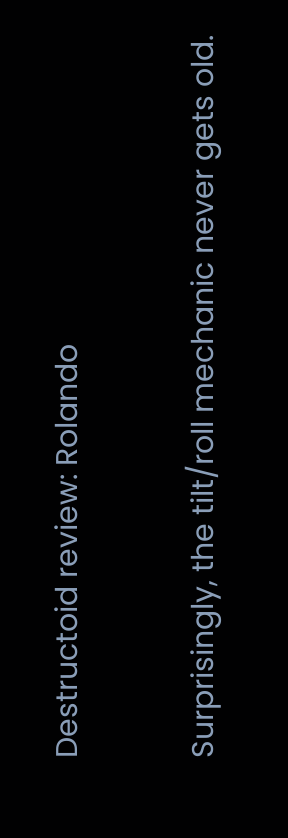Destructoid review: Rolando

Surprisingly, the tilt/roll mechanic never gets old.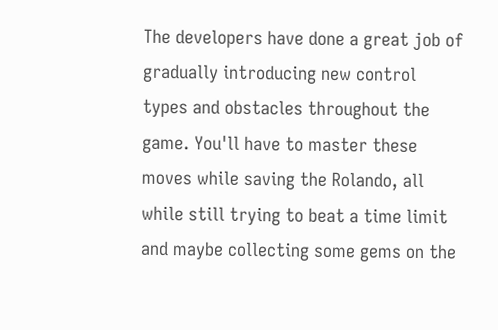The developers have done a great job of gradually introducing new control types and obstacles throughout the game. You'll have to master these moves while saving the Rolando, all while still trying to beat a time limit and maybe collecting some gems on the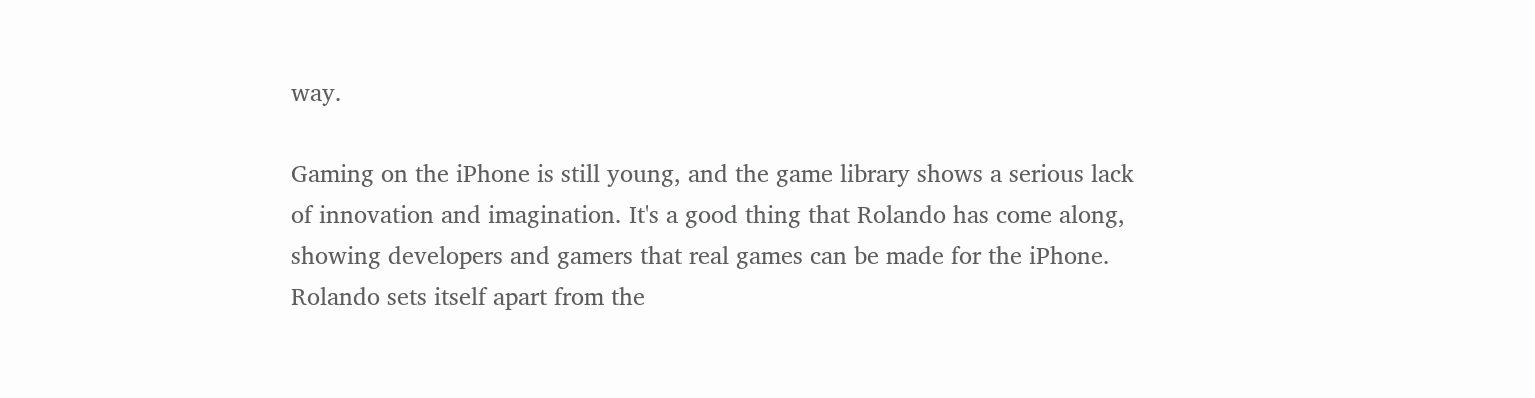way.

Gaming on the iPhone is still young, and the game library shows a serious lack of innovation and imagination. It's a good thing that Rolando has come along, showing developers and gamers that real games can be made for the iPhone. Rolando sets itself apart from the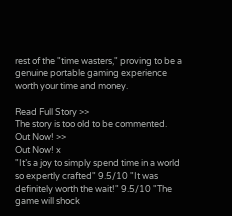rest of the "time wasters," proving to be a genuine portable gaming experience worth your time and money.

Read Full Story >>
The story is too old to be commented.
Out Now! >>
Out Now! x
"It’s a joy to simply spend time in a world so expertly crafted" 9.5/10 "It was definitely worth the wait!" 9.5/10 "The game will shock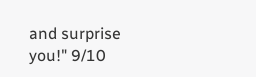and surprise you!" 9/10